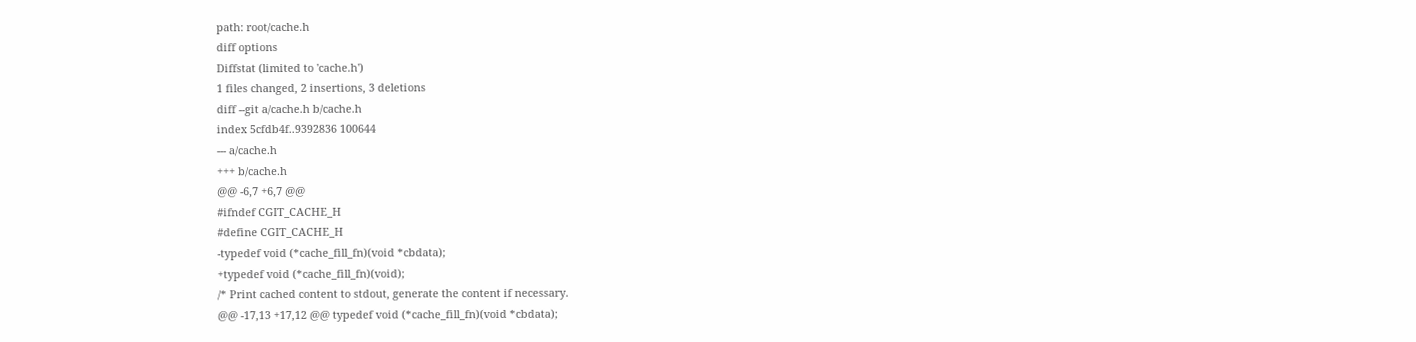path: root/cache.h
diff options
Diffstat (limited to 'cache.h')
1 files changed, 2 insertions, 3 deletions
diff --git a/cache.h b/cache.h
index 5cfdb4f..9392836 100644
--- a/cache.h
+++ b/cache.h
@@ -6,7 +6,7 @@
#ifndef CGIT_CACHE_H
#define CGIT_CACHE_H
-typedef void (*cache_fill_fn)(void *cbdata);
+typedef void (*cache_fill_fn)(void);
/* Print cached content to stdout, generate the content if necessary.
@@ -17,13 +17,12 @@ typedef void (*cache_fill_fn)(void *cbdata);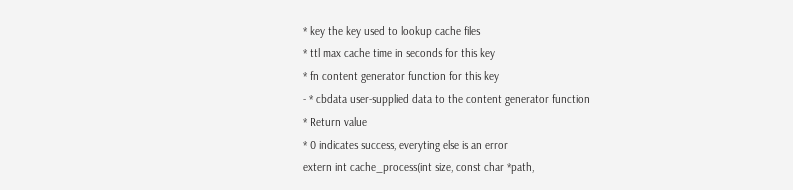* key the key used to lookup cache files
* ttl max cache time in seconds for this key
* fn content generator function for this key
- * cbdata user-supplied data to the content generator function
* Return value
* 0 indicates success, everyting else is an error
extern int cache_process(int size, const char *path,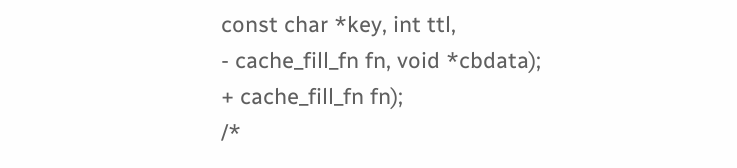const char *key, int ttl,
- cache_fill_fn fn, void *cbdata);
+ cache_fill_fn fn);
/*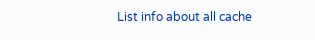List info about all cache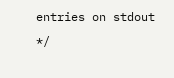entries on stdout */